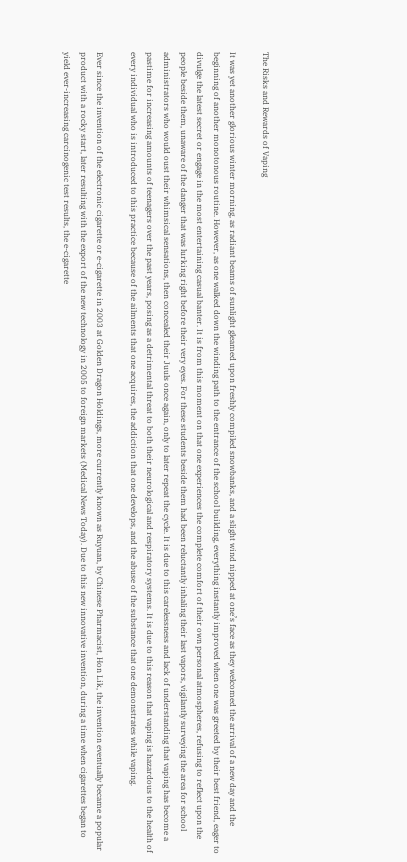The Risks and Rewards of Vaping

It was yet another glorious winter morning, as radiant beams of sunlight gleamed upon freshly compiled snowbanks, and a slight wind nipped at one’s face as they welcomed the arrival of a new day and the beginning of another monotonous routine. However, as one walked down the winding path to the entrance of the school building, everything instantly improved when one was greeted by their best friend, eager to divulge the latest secret or engage in the most entertaining casual banter. It is from this moment on that one experiences the complete comfort of their own personal atmospheres, refusing to reflect upon the people beside them, unaware of the danger that was lurking right before their very eyes. For these students beside them had been reluctantly inhaling their last vapors, vigilantly surveying the area for school administrators who would oust their whimsical sensations, then concealed their Juuls once again, only to later repeat the cycle. It is due to this carelessness and lack of understanding that vaping has become a pastime for increasing amounts of teenagers over the past years, posing as a detrimental threat to both their neurological and respiratory systems. It is due to this reason that vaping is hazardous to the health of every individual who is introduced to this practice because of the ailments that one acquires, the addiction that one develops, and the abuse of the substance that one demonstrates while vaping.

Ever since the invention of the electronic cigarette or e-cigarette in 2003 at Golden Dragon Holdings, more currently known as Ruyuan, by Chinese Pharmacist, Hon Lik, the invention eventually became a popular product with a rocky start, later resulting with the export of the new technology in 2005 to foreign markets (Medical News Today). Due to this new innovative invention, during a time when cigarettes began to yield ever-increasing carcinogenic test results, the e-cigarette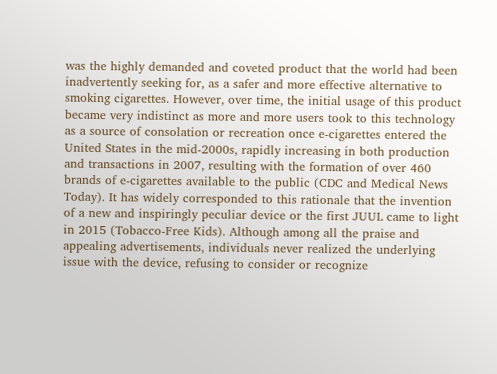was the highly demanded and coveted product that the world had been inadvertently seeking for, as a safer and more effective alternative to smoking cigarettes. However, over time, the initial usage of this product became very indistinct as more and more users took to this technology as a source of consolation or recreation once e-cigarettes entered the United States in the mid-2000s, rapidly increasing in both production and transactions in 2007, resulting with the formation of over 460 brands of e-cigarettes available to the public (CDC and Medical News Today). It has widely corresponded to this rationale that the invention of a new and inspiringly peculiar device or the first JUUL came to light in 2015 (Tobacco-Free Kids). Although among all the praise and appealing advertisements, individuals never realized the underlying issue with the device, refusing to consider or recognize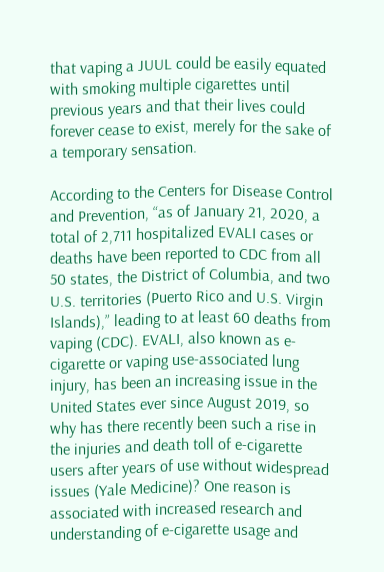that vaping a JUUL could be easily equated with smoking multiple cigarettes until previous years and that their lives could forever cease to exist, merely for the sake of a temporary sensation.

According to the Centers for Disease Control and Prevention, “as of January 21, 2020, a total of 2,711 hospitalized EVALI cases or deaths have been reported to CDC from all 50 states, the District of Columbia, and two U.S. territories (Puerto Rico and U.S. Virgin Islands),” leading to at least 60 deaths from vaping (CDC). EVALI, also known as e-cigarette or vaping use-associated lung injury, has been an increasing issue in the United States ever since August 2019, so why has there recently been such a rise in the injuries and death toll of e-cigarette users after years of use without widespread issues (Yale Medicine)? One reason is associated with increased research and understanding of e-cigarette usage and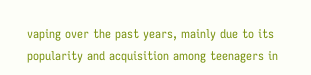vaping over the past years, mainly due to its popularity and acquisition among teenagers in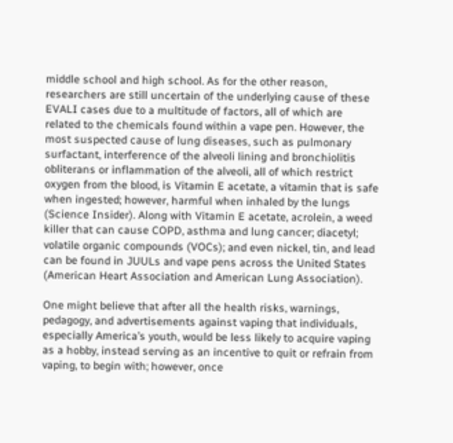middle school and high school. As for the other reason, researchers are still uncertain of the underlying cause of these EVALI cases due to a multitude of factors, all of which are related to the chemicals found within a vape pen. However, the most suspected cause of lung diseases, such as pulmonary surfactant, interference of the alveoli lining and bronchiolitis obliterans or inflammation of the alveoli, all of which restrict oxygen from the blood, is Vitamin E acetate, a vitamin that is safe when ingested; however, harmful when inhaled by the lungs (Science Insider). Along with Vitamin E acetate, acrolein, a weed killer that can cause COPD, asthma and lung cancer; diacetyl; volatile organic compounds (VOCs); and even nickel, tin, and lead can be found in JUULs and vape pens across the United States (American Heart Association and American Lung Association).

One might believe that after all the health risks, warnings, pedagogy, and advertisements against vaping that individuals, especially America’s youth, would be less likely to acquire vaping as a hobby, instead serving as an incentive to quit or refrain from vaping, to begin with; however, once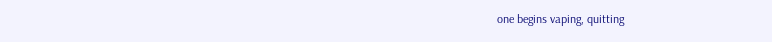one begins vaping, quitting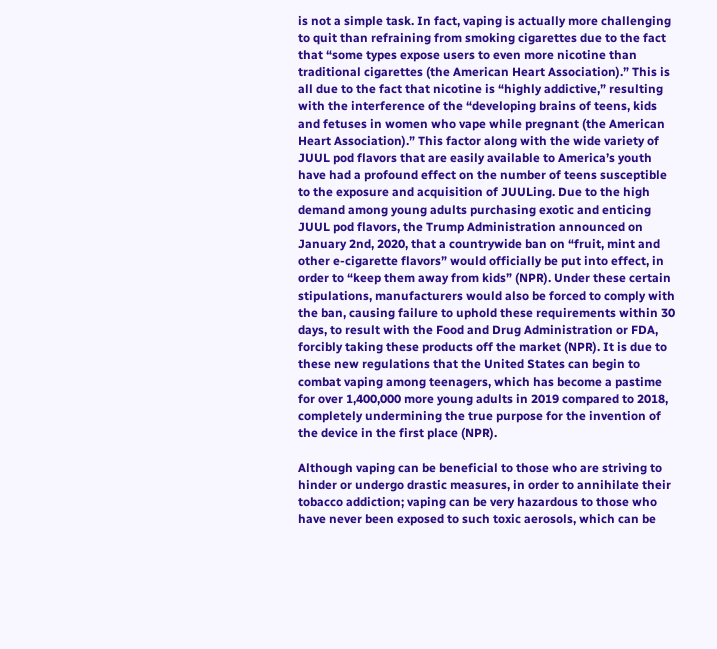is not a simple task. In fact, vaping is actually more challenging to quit than refraining from smoking cigarettes due to the fact that “some types expose users to even more nicotine than traditional cigarettes (the American Heart Association).” This is all due to the fact that nicotine is “highly addictive,” resulting with the interference of the “developing brains of teens, kids and fetuses in women who vape while pregnant (the American Heart Association).” This factor along with the wide variety of JUUL pod flavors that are easily available to America’s youth have had a profound effect on the number of teens susceptible to the exposure and acquisition of JUULing. Due to the high demand among young adults purchasing exotic and enticing JUUL pod flavors, the Trump Administration announced on   January 2nd, 2020, that a countrywide ban on “fruit, mint and other e-cigarette flavors” would officially be put into effect, in order to “keep them away from kids” (NPR). Under these certain stipulations, manufacturers would also be forced to comply with the ban, causing failure to uphold these requirements within 30 days, to result with the Food and Drug Administration or FDA, forcibly taking these products off the market (NPR). It is due to these new regulations that the United States can begin to combat vaping among teenagers, which has become a pastime for over 1,400,000 more young adults in 2019 compared to 2018, completely undermining the true purpose for the invention of the device in the first place (NPR).

Although vaping can be beneficial to those who are striving to hinder or undergo drastic measures, in order to annihilate their tobacco addiction; vaping can be very hazardous to those who have never been exposed to such toxic aerosols, which can be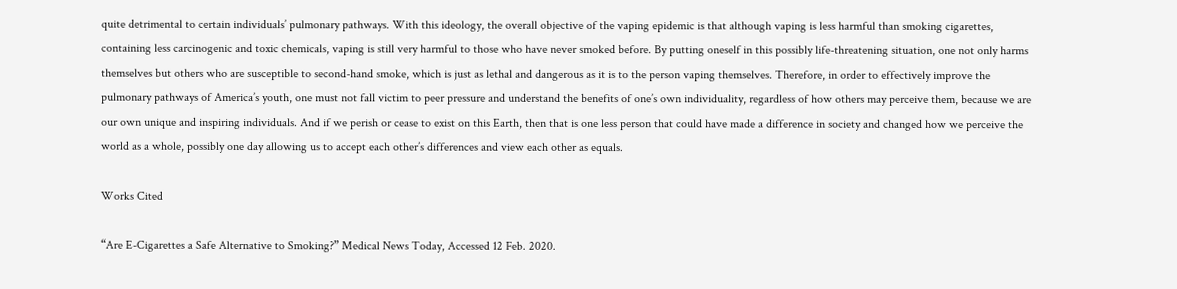quite detrimental to certain individuals’ pulmonary pathways. With this ideology, the overall objective of the vaping epidemic is that although vaping is less harmful than smoking cigarettes, containing less carcinogenic and toxic chemicals, vaping is still very harmful to those who have never smoked before. By putting oneself in this possibly life-threatening situation, one not only harms themselves but others who are susceptible to second-hand smoke, which is just as lethal and dangerous as it is to the person vaping themselves. Therefore, in order to effectively improve the pulmonary pathways of America’s youth, one must not fall victim to peer pressure and understand the benefits of one’s own individuality, regardless of how others may perceive them, because we are our own unique and inspiring individuals. And if we perish or cease to exist on this Earth, then that is one less person that could have made a difference in society and changed how we perceive the world as a whole, possibly one day allowing us to accept each other’s differences and view each other as equals.

Works Cited

“Are E-Cigarettes a Safe Alternative to Smoking?” Medical News Today, Accessed 12 Feb. 2020.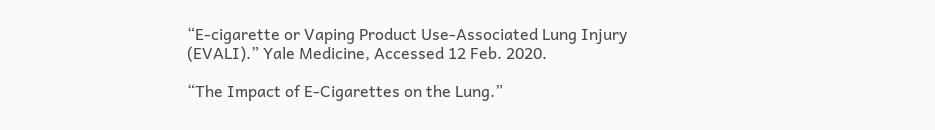“E-cigarette or Vaping Product Use-Associated Lung Injury (EVALI).” Yale Medicine, Accessed 12 Feb. 2020.

“The Impact of E-Cigarettes on the Lung.”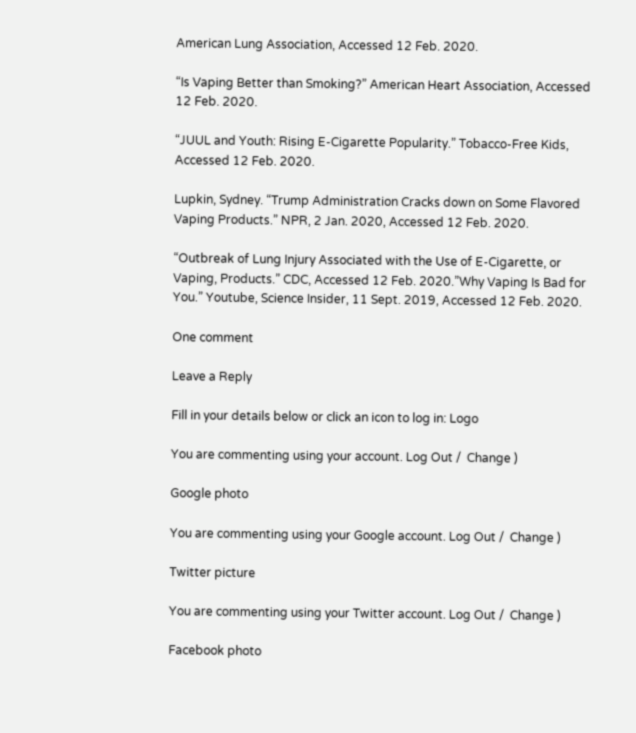American Lung Association, Accessed 12 Feb. 2020.

“Is Vaping Better than Smoking?” American Heart Association, Accessed 12 Feb. 2020.

“JUUL and Youth: Rising E-Cigarette Popularity.” Tobacco-Free Kids, Accessed 12 Feb. 2020.

Lupkin, Sydney. “Trump Administration Cracks down on Some Flavored Vaping Products.” NPR, 2 Jan. 2020, Accessed 12 Feb. 2020.

“Outbreak of Lung Injury Associated with the Use of E-Cigarette, or Vaping, Products.” CDC, Accessed 12 Feb. 2020.”Why Vaping Is Bad for You.” Youtube, Science Insider, 11 Sept. 2019, Accessed 12 Feb. 2020.

One comment

Leave a Reply

Fill in your details below or click an icon to log in: Logo

You are commenting using your account. Log Out /  Change )

Google photo

You are commenting using your Google account. Log Out /  Change )

Twitter picture

You are commenting using your Twitter account. Log Out /  Change )

Facebook photo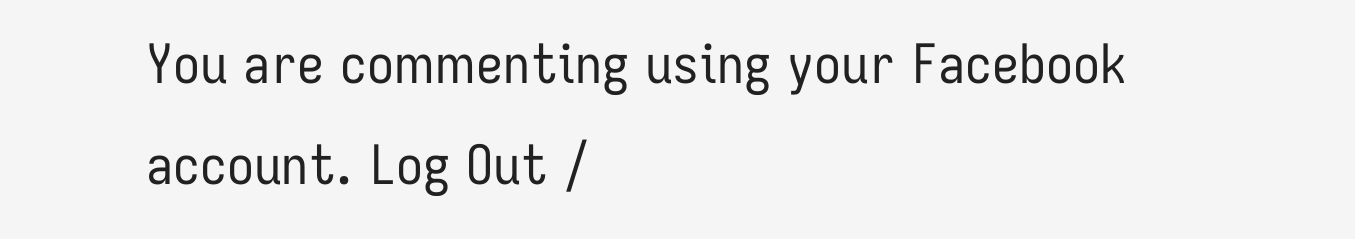You are commenting using your Facebook account. Log Out /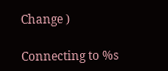Change )

Connecting to %s